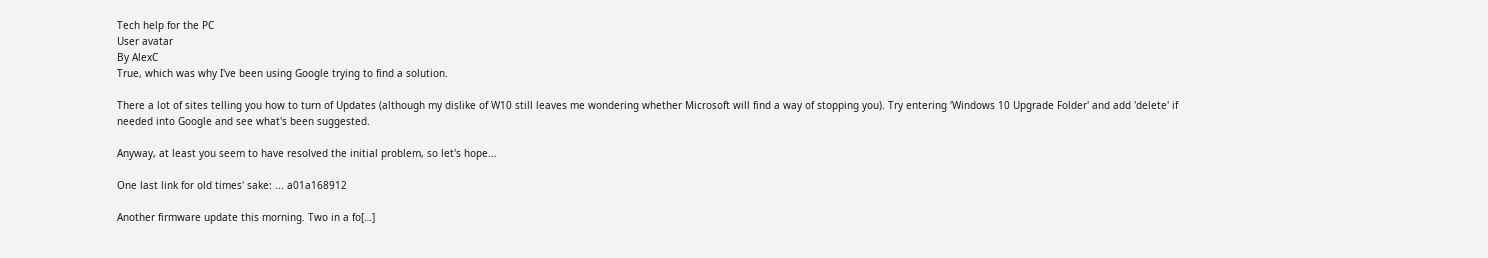Tech help for the PC
User avatar
By AlexC
True, which was why I've been using Google trying to find a solution.

There a lot of sites telling you how to turn of Updates (although my dislike of W10 still leaves me wondering whether Microsoft will find a way of stopping you). Try entering 'Windows 10 Upgrade Folder' and add 'delete' if needed into Google and see what's been suggested.

Anyway, at least you seem to have resolved the initial problem, so let's hope...

One last link for old times' sake: ... a01a168912

Another firmware update this morning. Two in a fo[…]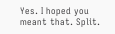Yes. I hoped you meant that. Split.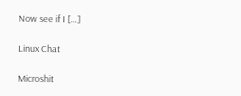Now see if I […]

Linux Chat

Microshit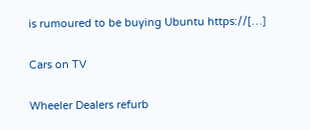is rumoured to be buying Ubuntu https://[…]

Cars on TV

Wheeler Dealers refurb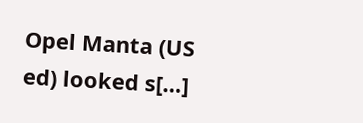Opel Manta (US ed) looked s[…]